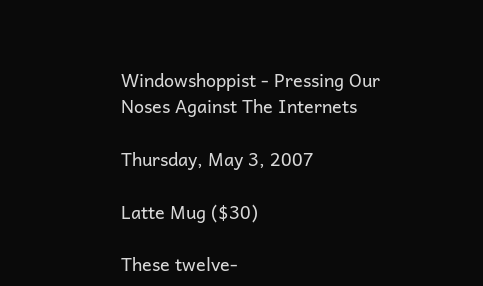Windowshoppist - Pressing Our Noses Against The Internets

Thursday, May 3, 2007

Latte Mug ($30)

These twelve-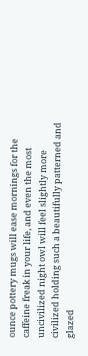ounce pottery mugs will ease mornings for the caffeine freak in your life, and even the most uncivilized night owl will feel slightly more civilized holding such a beautifully patterned and glazed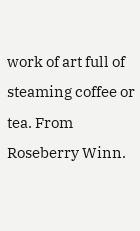work of art full of steaming coffee or tea. From Roseberry Winn.